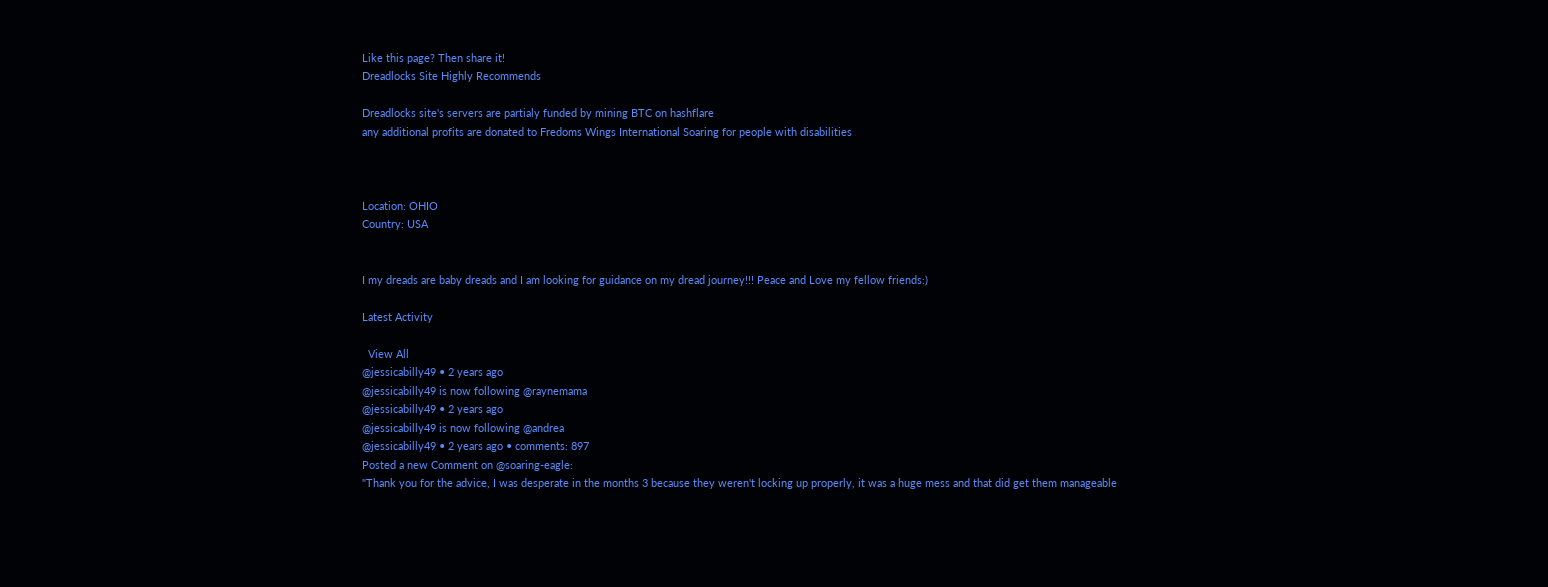Like this page? Then share it!
Dreadlocks Site Highly Recommends

Dreadlocks site's servers are partialy funded by mining BTC on hashflare
any additional profits are donated to Fredoms Wings International Soaring for people with disabilities



Location: OHIO
Country: USA


I my dreads are baby dreads and I am looking for guidance on my dread journey!!! Peace and Love my fellow friends:)

Latest Activity

  View All
@jessicabilly49 • 2 years ago
@jessicabilly49 is now following @raynemama
@jessicabilly49 • 2 years ago
@jessicabilly49 is now following @andrea
@jessicabilly49 • 2 years ago • comments: 897
Posted a new Comment on @soaring-eagle:
"Thank you for the advice, I was desperate in the months 3 because they weren't locking up properly, it was a huge mess and that did get them manageable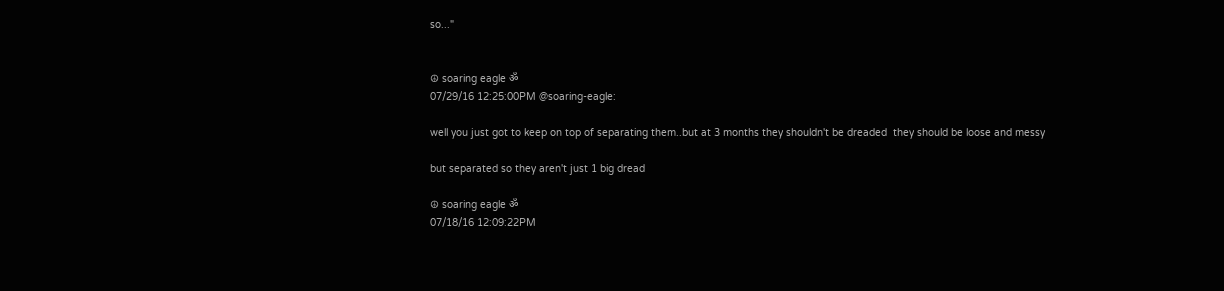so..."


☮ soaring eagle ॐ
07/29/16 12:25:00PM @soaring-eagle:

well you just got to keep on top of separating them..but at 3 months they shouldn't be dreaded  they should be loose and messy

but separated so they aren't just 1 big dread

☮ soaring eagle ॐ
07/18/16 12:09:22PM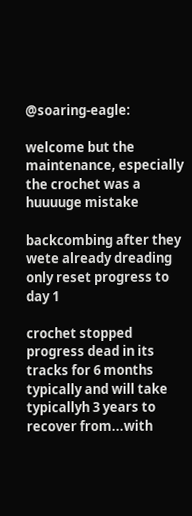@soaring-eagle:

welcome but the maintenance, especially the crochet was a huuuuge mistake

backcombing after they wete already dreading only reset progress to day 1

crochet stopped progress dead in its tracks for 6 months typically and will take typicallyh 3 years to recover from...with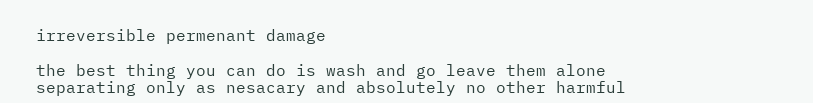irreversible permenant damage

the best thing you can do is wash and go leave them alone separating only as nesacary and absolutely no other harmful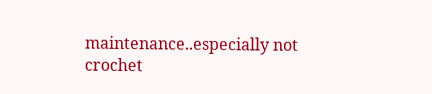maintenance..especially not crochet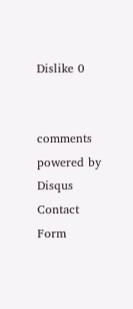Dislike 0


comments powered by Disqus
Contact Form